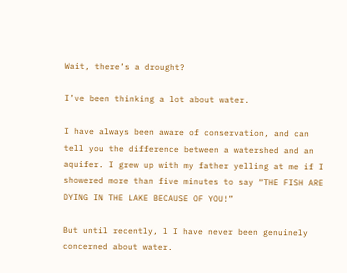Wait, there’s a drought?

I’ve been thinking a lot about water.

I have always been aware of conservation, and can tell you the difference between a watershed and an aquifer. I grew up with my father yelling at me if I showered more than five minutes to say “THE FISH ARE DYING IN THE LAKE BECAUSE OF YOU!”

But until recently, l I have never been genuinely concerned about water.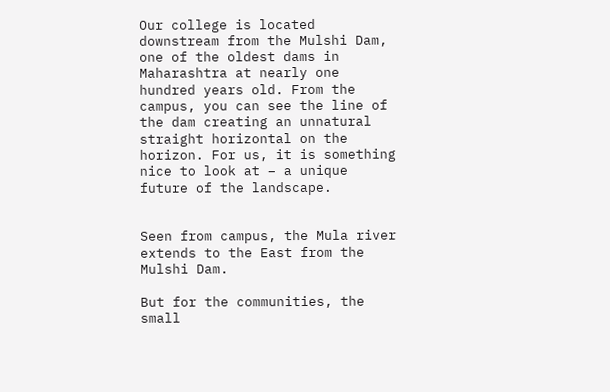Our college is located downstream from the Mulshi Dam, one of the oldest dams in Maharashtra at nearly one hundred years old. From the campus, you can see the line of the dam creating an unnatural straight horizontal on the horizon. For us, it is something nice to look at – a unique future of the landscape.


Seen from campus, the Mula river extends to the East from the Mulshi Dam.

But for the communities, the small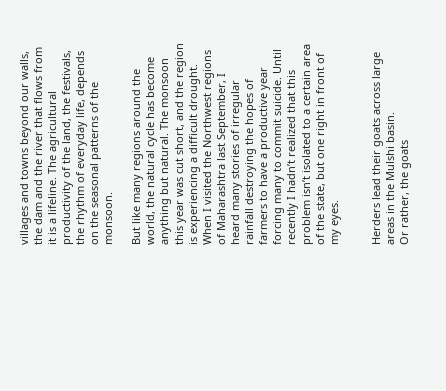villages and towns beyond our walls, the dam and the river that flows from it is a lifeline. The agricultural productivity of the land, the festivals, the rhythm of everyday life, depends on the seasonal patterns of the monsoon.

But like many regions around the world, the natural cycle has become anything but natural. The monsoon this year was cut short, and the region is experiencing a difficult drought. When I visited the Northwest regions of Maharashtra last September, I heard many stories of irregular rainfall destroying the hopes of farmers to have a productive year forcing many to commit suicide. Until recently I hadn’t realized that this problem isn’t isolated to a certain area of the state, but one right in front of my eyes.


Herders lead their goats across large areas in the Mulshi basin.                                                        Or rather, the goats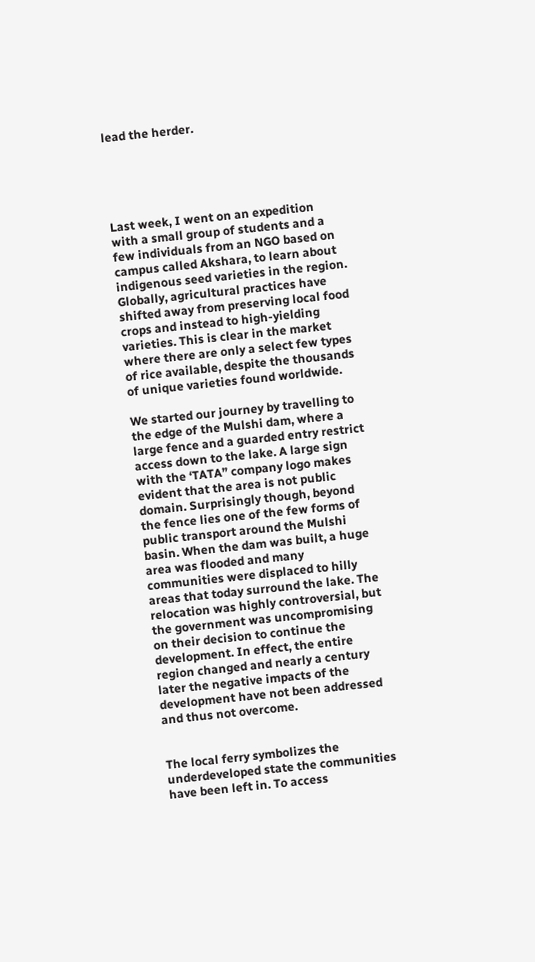lead the herder.





Last week, I went on an expedition with a small group of students and a few individuals from an NGO based on campus called Akshara, to learn about indigenous seed varieties in the region. Globally, agricultural practices have shifted away from preserving local food crops and instead to high-yielding varieties. This is clear in the market where there are only a select few types of rice available, despite the thousands of unique varieties found worldwide.

We started our journey by travelling to the edge of the Mulshi dam, where a large fence and a guarded entry restrict access down to the lake. A large sign with the ‘TATA” company logo makes evident that the area is not public domain. Surprisingly though, beyond the fence lies one of the few forms of public transport around the Mulshi basin. When the dam was built, a huge area was flooded and many communities were displaced to hilly areas that today surround the lake. The relocation was highly controversial, but the government was uncompromising on their decision to continue the development. In effect, the entire region changed and nearly a century later the negative impacts of the development have not been addressed and thus not overcome.


The local ferry symbolizes the underdeveloped state the communities have been left in. To access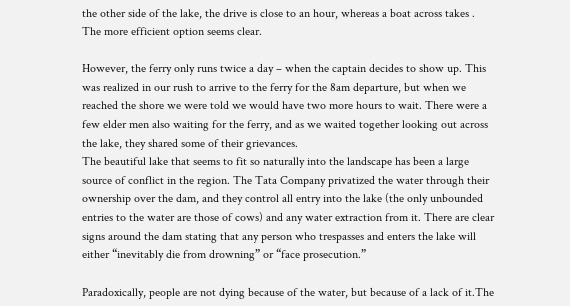the other side of the lake, the drive is close to an hour, whereas a boat across takes . The more efficient option seems clear.

However, the ferry only runs twice a day – when the captain decides to show up. This was realized in our rush to arrive to the ferry for the 8am departure, but when we reached the shore we were told we would have two more hours to wait. There were a few elder men also waiting for the ferry, and as we waited together looking out across the lake, they shared some of their grievances.
The beautiful lake that seems to fit so naturally into the landscape has been a large source of conflict in the region. The Tata Company privatized the water through their ownership over the dam, and they control all entry into the lake (the only unbounded entries to the water are those of cows) and any water extraction from it. There are clear signs around the dam stating that any person who trespasses and enters the lake will either “inevitably die from drowning” or “face prosecution.”

Paradoxically, people are not dying because of the water, but because of a lack of it.The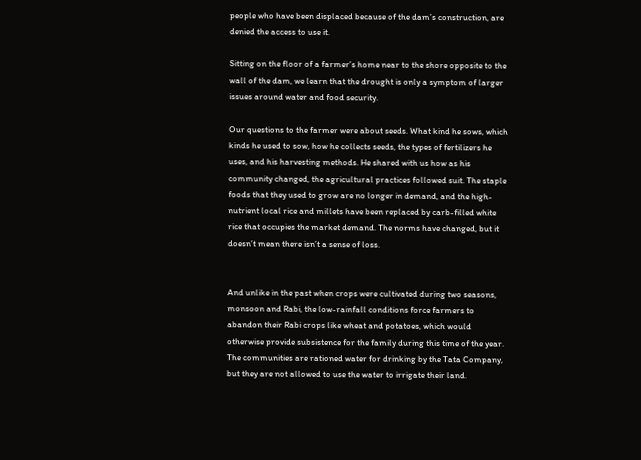people who have been displaced because of the dam’s construction, are denied the access to use it.

Sitting on the floor of a farmer’s home near to the shore opposite to the wall of the dam, we learn that the drought is only a symptom of larger issues around water and food security.

Our questions to the farmer were about seeds. What kind he sows, which kinds he used to sow, how he collects seeds, the types of fertilizers he uses, and his harvesting methods. He shared with us how as his community changed, the agricultural practices followed suit. The staple foods that they used to grow are no longer in demand, and the high-nutrient local rice and millets have been replaced by carb-filled white rice that occupies the market demand. The norms have changed, but it doesn’t mean there isn’t a sense of loss.


And unlike in the past when crops were cultivated during two seasons, monsoon and Rabi, the low-rainfall conditions force farmers to abandon their Rabi crops like wheat and potatoes, which would otherwise provide subsistence for the family during this time of the year. The communities are rationed water for drinking by the Tata Company, but they are not allowed to use the water to irrigate their land.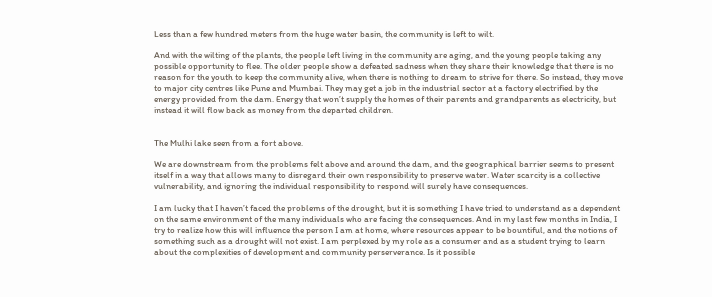Less than a few hundred meters from the huge water basin, the community is left to wilt.

And with the wilting of the plants, the people left living in the community are aging, and the young people taking any possible opportunity to flee. The older people show a defeated sadness when they share their knowledge that there is no reason for the youth to keep the community alive, when there is nothing to dream to strive for there. So instead, they move to major city centres like Pune and Mumbai. They may get a job in the industrial sector at a factory electrified by the energy provided from the dam. Energy that won’t supply the homes of their parents and grandparents as electricity, but instead it will flow back as money from the departed children.


The Mulhi lake seen from a fort above.

We are downstream from the problems felt above and around the dam, and the geographical barrier seems to present itself in a way that allows many to disregard their own responsibility to preserve water. Water scarcity is a collective vulnerability, and ignoring the individual responsibility to respond will surely have consequences.

I am lucky that I haven’t faced the problems of the drought, but it is something I have tried to understand as a dependent on the same environment of the many individuals who are facing the consequences. And in my last few months in India, I try to realize how this will influence the person I am at home, where resources appear to be bountiful, and the notions of something such as a drought will not exist. I am perplexed by my role as a consumer and as a student trying to learn about the complexities of development and community perserverance. Is it possible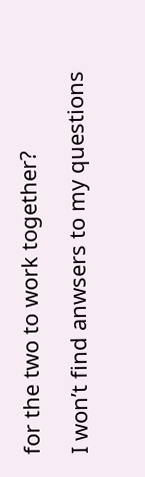for the two to work together?

I won’t find anwsers to my questions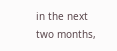in the next two months,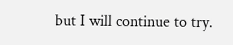but I will continue to try.